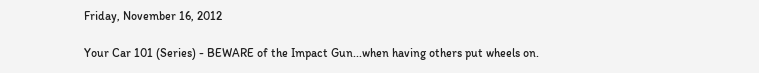Friday, November 16, 2012

Your Car 101 (Series) - BEWARE of the Impact Gun...when having others put wheels on.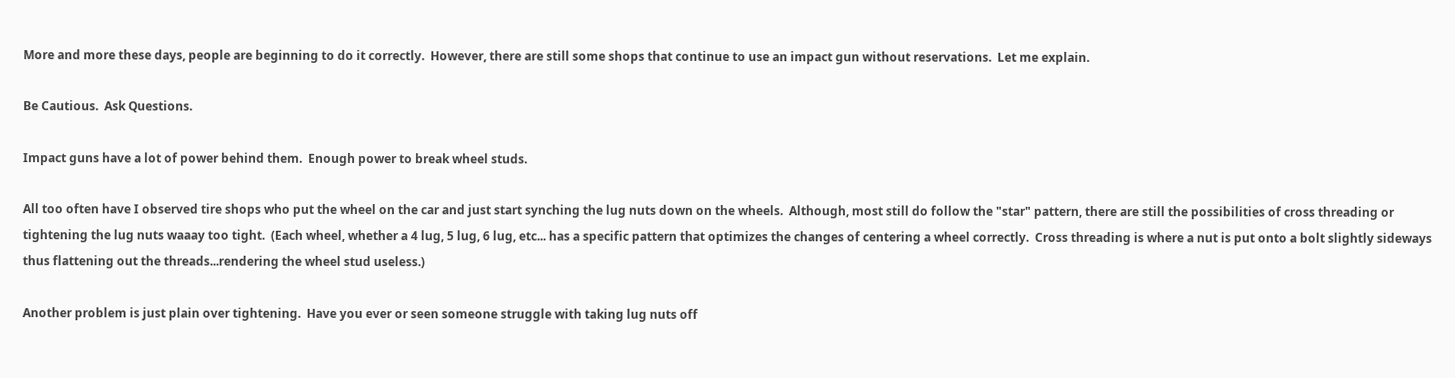More and more these days, people are beginning to do it correctly.  However, there are still some shops that continue to use an impact gun without reservations.  Let me explain.

Be Cautious.  Ask Questions.

Impact guns have a lot of power behind them.  Enough power to break wheel studs.

All too often have I observed tire shops who put the wheel on the car and just start synching the lug nuts down on the wheels.  Although, most still do follow the "star" pattern, there are still the possibilities of cross threading or tightening the lug nuts waaay too tight.  (Each wheel, whether a 4 lug, 5 lug, 6 lug, etc... has a specific pattern that optimizes the changes of centering a wheel correctly.  Cross threading is where a nut is put onto a bolt slightly sideways thus flattening out the threads...rendering the wheel stud useless.)

Another problem is just plain over tightening.  Have you ever or seen someone struggle with taking lug nuts off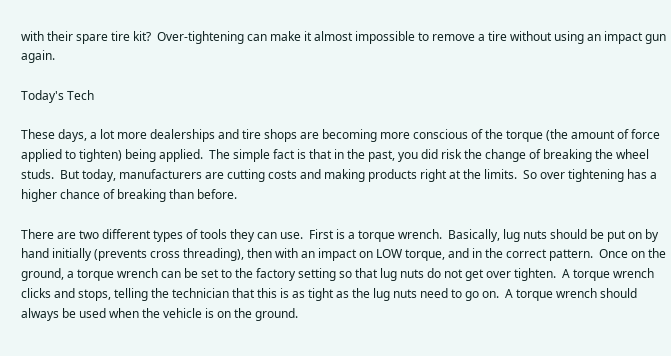with their spare tire kit?  Over-tightening can make it almost impossible to remove a tire without using an impact gun again.

Today's Tech

These days, a lot more dealerships and tire shops are becoming more conscious of the torque (the amount of force applied to tighten) being applied.  The simple fact is that in the past, you did risk the change of breaking the wheel studs.  But today, manufacturers are cutting costs and making products right at the limits.  So over tightening has a higher chance of breaking than before.

There are two different types of tools they can use.  First is a torque wrench.  Basically, lug nuts should be put on by hand initially (prevents cross threading), then with an impact on LOW torque, and in the correct pattern.  Once on the ground, a torque wrench can be set to the factory setting so that lug nuts do not get over tighten.  A torque wrench clicks and stops, telling the technician that this is as tight as the lug nuts need to go on.  A torque wrench should always be used when the vehicle is on the ground.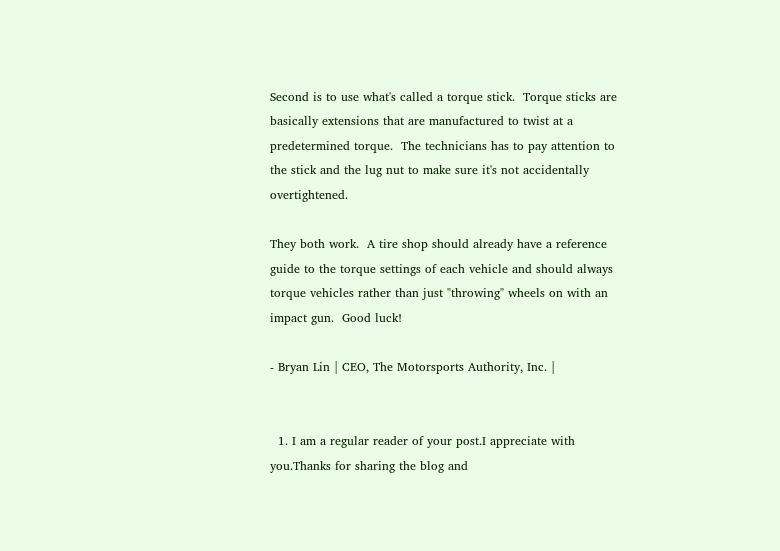Second is to use what's called a torque stick.  Torque sticks are basically extensions that are manufactured to twist at a predetermined torque.  The technicians has to pay attention to the stick and the lug nut to make sure it's not accidentally overtightened.

They both work.  A tire shop should already have a reference guide to the torque settings of each vehicle and should always torque vehicles rather than just "throwing" wheels on with an impact gun.  Good luck!

- Bryan Lin | CEO, The Motorsports Authority, Inc. |


  1. I am a regular reader of your post.I appreciate with you.Thanks for sharing the blog and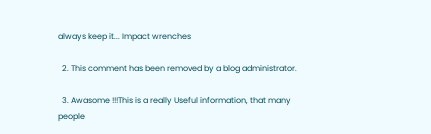always keep it... Impact wrenches

  2. This comment has been removed by a blog administrator.

  3. Awasome !!!This is a really Useful information, that many people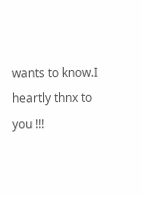wants to know.I heartly thnx to you !!!